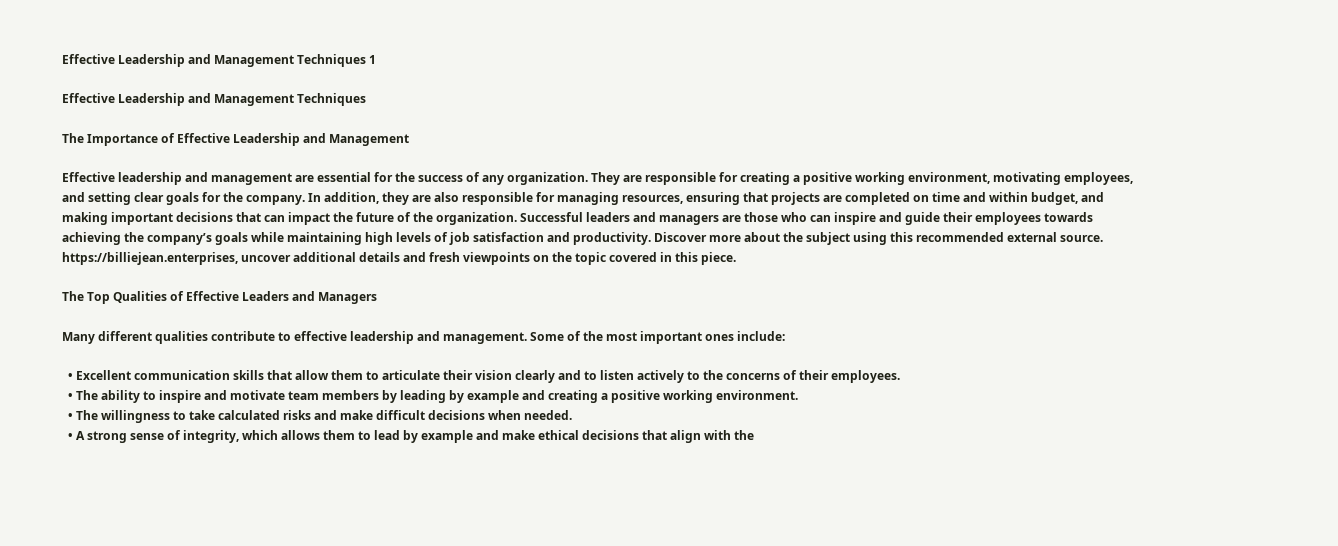Effective Leadership and Management Techniques 1

Effective Leadership and Management Techniques

The Importance of Effective Leadership and Management

Effective leadership and management are essential for the success of any organization. They are responsible for creating a positive working environment, motivating employees, and setting clear goals for the company. In addition, they are also responsible for managing resources, ensuring that projects are completed on time and within budget, and making important decisions that can impact the future of the organization. Successful leaders and managers are those who can inspire and guide their employees towards achieving the company’s goals while maintaining high levels of job satisfaction and productivity. Discover more about the subject using this recommended external source. https://billiejean.enterprises, uncover additional details and fresh viewpoints on the topic covered in this piece.

The Top Qualities of Effective Leaders and Managers

Many different qualities contribute to effective leadership and management. Some of the most important ones include:

  • Excellent communication skills that allow them to articulate their vision clearly and to listen actively to the concerns of their employees.
  • The ability to inspire and motivate team members by leading by example and creating a positive working environment.
  • The willingness to take calculated risks and make difficult decisions when needed.
  • A strong sense of integrity, which allows them to lead by example and make ethical decisions that align with the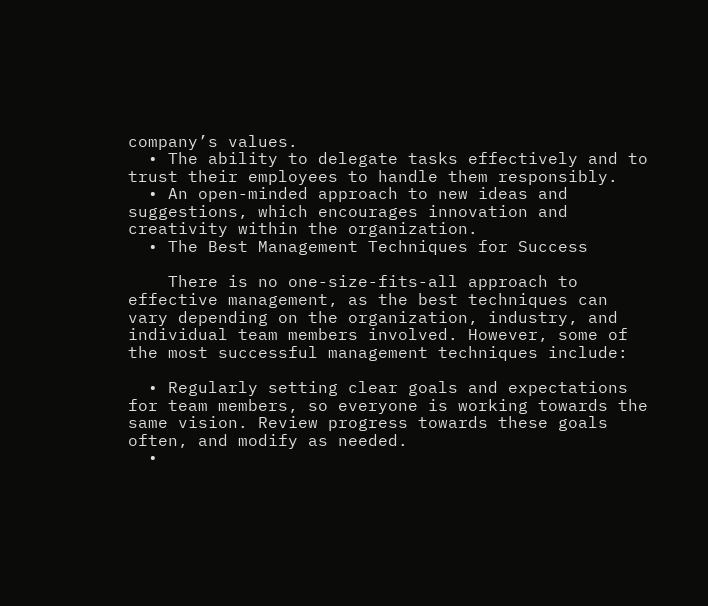company’s values.
  • The ability to delegate tasks effectively and to trust their employees to handle them responsibly.
  • An open-minded approach to new ideas and suggestions, which encourages innovation and creativity within the organization.
  • The Best Management Techniques for Success

    There is no one-size-fits-all approach to effective management, as the best techniques can vary depending on the organization, industry, and individual team members involved. However, some of the most successful management techniques include:

  • Regularly setting clear goals and expectations for team members, so everyone is working towards the same vision. Review progress towards these goals often, and modify as needed.
  •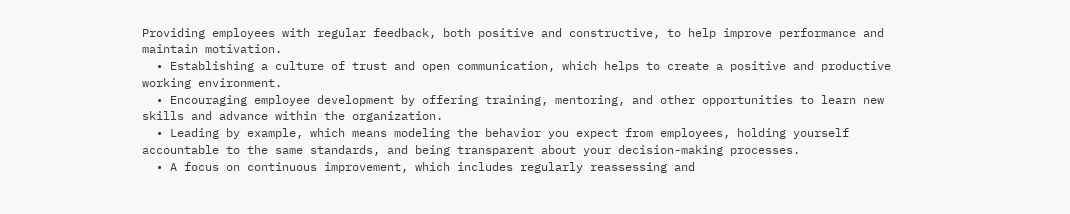Providing employees with regular feedback, both positive and constructive, to help improve performance and maintain motivation.
  • Establishing a culture of trust and open communication, which helps to create a positive and productive working environment.
  • Encouraging employee development by offering training, mentoring, and other opportunities to learn new skills and advance within the organization.
  • Leading by example, which means modeling the behavior you expect from employees, holding yourself accountable to the same standards, and being transparent about your decision-making processes.
  • A focus on continuous improvement, which includes regularly reassessing and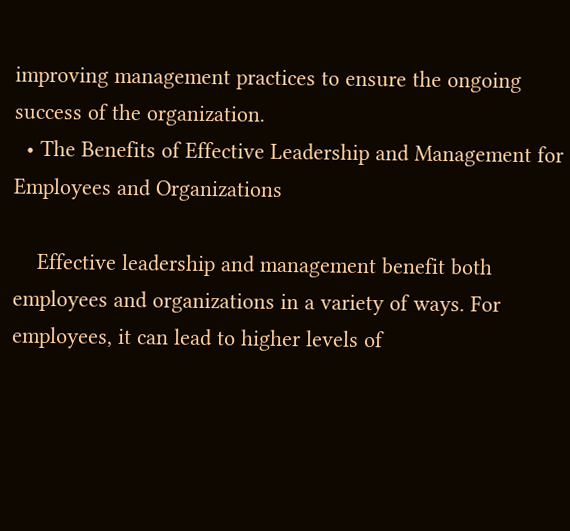improving management practices to ensure the ongoing success of the organization.
  • The Benefits of Effective Leadership and Management for Employees and Organizations

    Effective leadership and management benefit both employees and organizations in a variety of ways. For employees, it can lead to higher levels of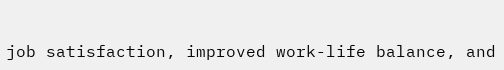job satisfaction, improved work-life balance, and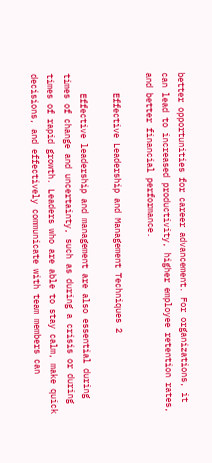better opportunities for career advancement. For organizations, it can lead to increased productivity, higher employee retention rates, and better financial performance.

    Effective Leadership and Management Techniques 2

    Effective leadership and management are also essential during times of change and uncertainty, such as during a crisis or during times of rapid growth. Leaders who are able to stay calm, make quick decisions, and effectively communicate with team members can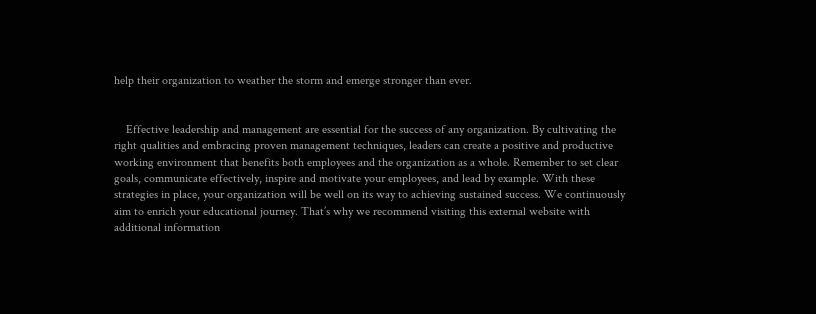help their organization to weather the storm and emerge stronger than ever.


    Effective leadership and management are essential for the success of any organization. By cultivating the right qualities and embracing proven management techniques, leaders can create a positive and productive working environment that benefits both employees and the organization as a whole. Remember to set clear goals, communicate effectively, inspire and motivate your employees, and lead by example. With these strategies in place, your organization will be well on its way to achieving sustained success. We continuously aim to enrich your educational journey. That’s why we recommend visiting this external website with additional information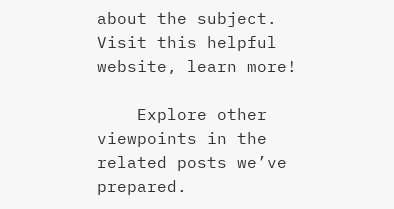about the subject. Visit this helpful website, learn more!

    Explore other viewpoints in the related posts we’ve prepared.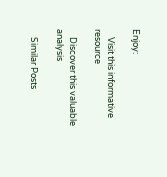Enjoy:

    Visit this informative resource

    Discover this valuable analysis

    Similar Posts